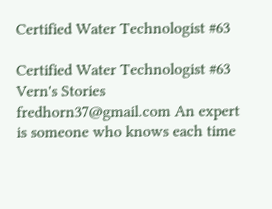Certified Water Technologist #63

Certified Water Technologist #63
Vern's Stories fredhorn37@gmail.com An expert is someone who knows each time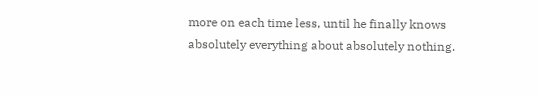more on each time less, until he finally knows absolutely everything about absolutely nothing.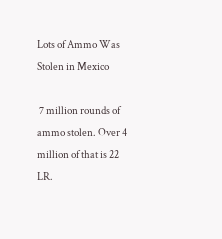Lots of Ammo Was Stolen in Mexico

 7 million rounds of ammo stolen. Over 4 million of that is 22 LR.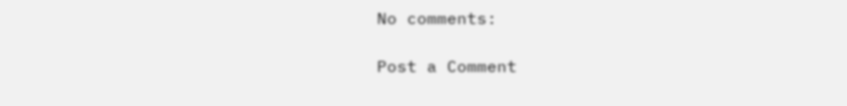No comments:

Post a Comment